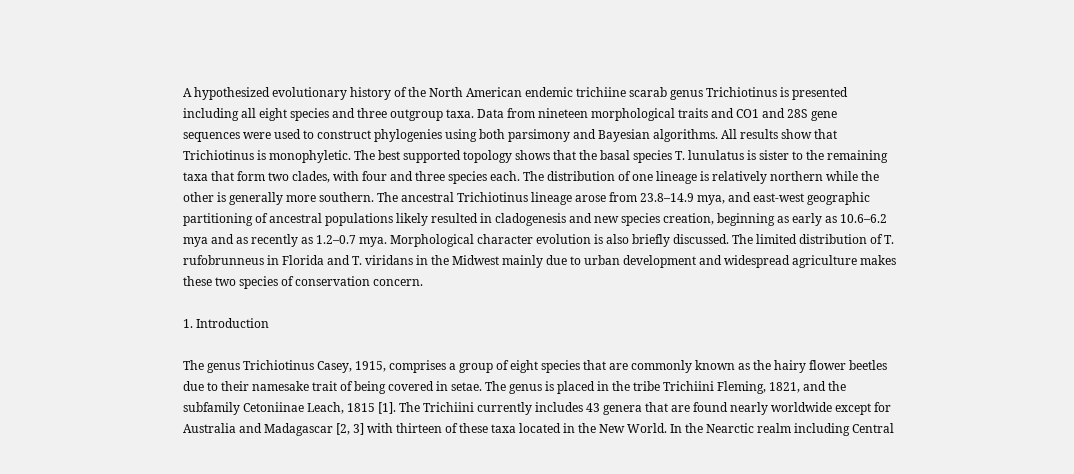A hypothesized evolutionary history of the North American endemic trichiine scarab genus Trichiotinus is presented including all eight species and three outgroup taxa. Data from nineteen morphological traits and CO1 and 28S gene sequences were used to construct phylogenies using both parsimony and Bayesian algorithms. All results show that Trichiotinus is monophyletic. The best supported topology shows that the basal species T. lunulatus is sister to the remaining taxa that form two clades, with four and three species each. The distribution of one lineage is relatively northern while the other is generally more southern. The ancestral Trichiotinus lineage arose from 23.8–14.9 mya, and east-west geographic partitioning of ancestral populations likely resulted in cladogenesis and new species creation, beginning as early as 10.6–6.2 mya and as recently as 1.2–0.7 mya. Morphological character evolution is also briefly discussed. The limited distribution of T. rufobrunneus in Florida and T. viridans in the Midwest mainly due to urban development and widespread agriculture makes these two species of conservation concern.

1. Introduction

The genus Trichiotinus Casey, 1915, comprises a group of eight species that are commonly known as the hairy flower beetles due to their namesake trait of being covered in setae. The genus is placed in the tribe Trichiini Fleming, 1821, and the subfamily Cetoniinae Leach, 1815 [1]. The Trichiini currently includes 43 genera that are found nearly worldwide except for Australia and Madagascar [2, 3] with thirteen of these taxa located in the New World. In the Nearctic realm including Central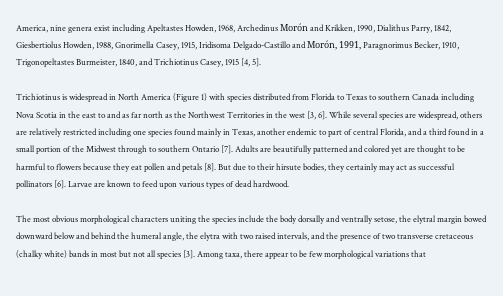America, nine genera exist including Apeltastes Howden, 1968, Archedinus Morón and Krikken, 1990, Dialithus Parry, 1842, Giesbertiolus Howden, 1988, Gnorimella Casey, 1915, Iridisoma Delgado-Castillo and Morón, 1991, Paragnorimus Becker, 1910, Trigonopeltastes Burmeister, 1840, and Trichiotinus Casey, 1915 [4, 5].

Trichiotinus is widespread in North America (Figure 1) with species distributed from Florida to Texas to southern Canada including Nova Scotia in the east to and as far north as the Northwest Territories in the west [3, 6]. While several species are widespread, others are relatively restricted including one species found mainly in Texas, another endemic to part of central Florida, and a third found in a small portion of the Midwest through to southern Ontario [7]. Adults are beautifully patterned and colored yet are thought to be harmful to flowers because they eat pollen and petals [8]. But due to their hirsute bodies, they certainly may act as successful pollinators [6]. Larvae are known to feed upon various types of dead hardwood.

The most obvious morphological characters uniting the species include the body dorsally and ventrally setose, the elytral margin bowed downward below and behind the humeral angle, the elytra with two raised intervals, and the presence of two transverse cretaceous (chalky white) bands in most but not all species [3]. Among taxa, there appear to be few morphological variations that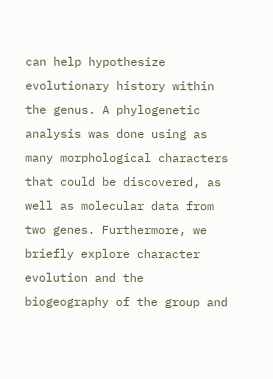can help hypothesize evolutionary history within the genus. A phylogenetic analysis was done using as many morphological characters that could be discovered, as well as molecular data from two genes. Furthermore, we briefly explore character evolution and the biogeography of the group and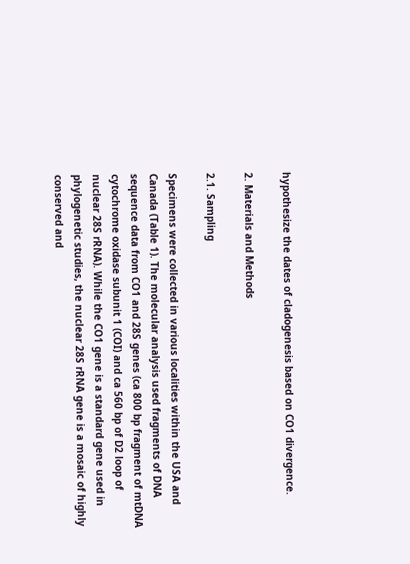hypothesize the dates of cladogenesis based on CO1 divergence.

2. Materials and Methods

2.1. Sampling

Specimens were collected in various localities within the USA and Canada (Table 1). The molecular analysis used fragments of DNA sequence data from CO1 and 28S genes (ca 800 bp fragment of mtDNA cytochrome oxidase subunit 1 (COI) and ca 560 bp of D2 loop of nuclear 28S rRNA). While the CO1 gene is a standard gene used in phylogenetic studies, the nuclear 28S rRNA gene is a mosaic of highly conserved and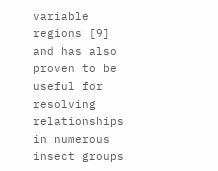variable regions [9] and has also proven to be useful for resolving relationships in numerous insect groups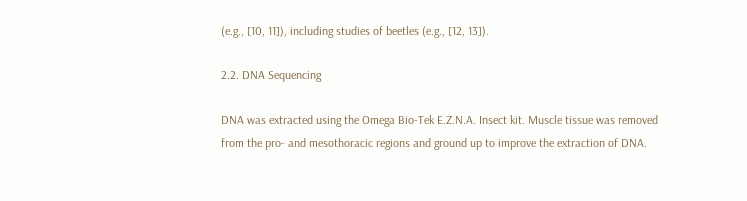(e.g., [10, 11]), including studies of beetles (e.g., [12, 13]).

2.2. DNA Sequencing

DNA was extracted using the Omega Bio-Tek E.Z.N.A. Insect kit. Muscle tissue was removed from the pro- and mesothoracic regions and ground up to improve the extraction of DNA.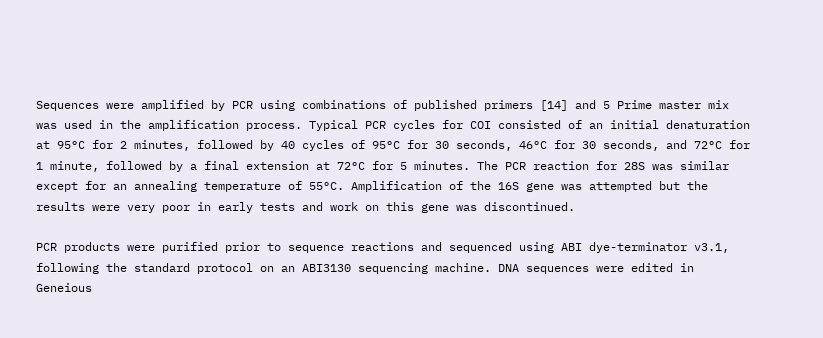Sequences were amplified by PCR using combinations of published primers [14] and 5 Prime master mix was used in the amplification process. Typical PCR cycles for COI consisted of an initial denaturation at 95°C for 2 minutes, followed by 40 cycles of 95°C for 30 seconds, 46°C for 30 seconds, and 72°C for 1 minute, followed by a final extension at 72°C for 5 minutes. The PCR reaction for 28S was similar except for an annealing temperature of 55°C. Amplification of the 16S gene was attempted but the results were very poor in early tests and work on this gene was discontinued.

PCR products were purified prior to sequence reactions and sequenced using ABI dye-terminator v3.1, following the standard protocol on an ABI3130 sequencing machine. DNA sequences were edited in Geneious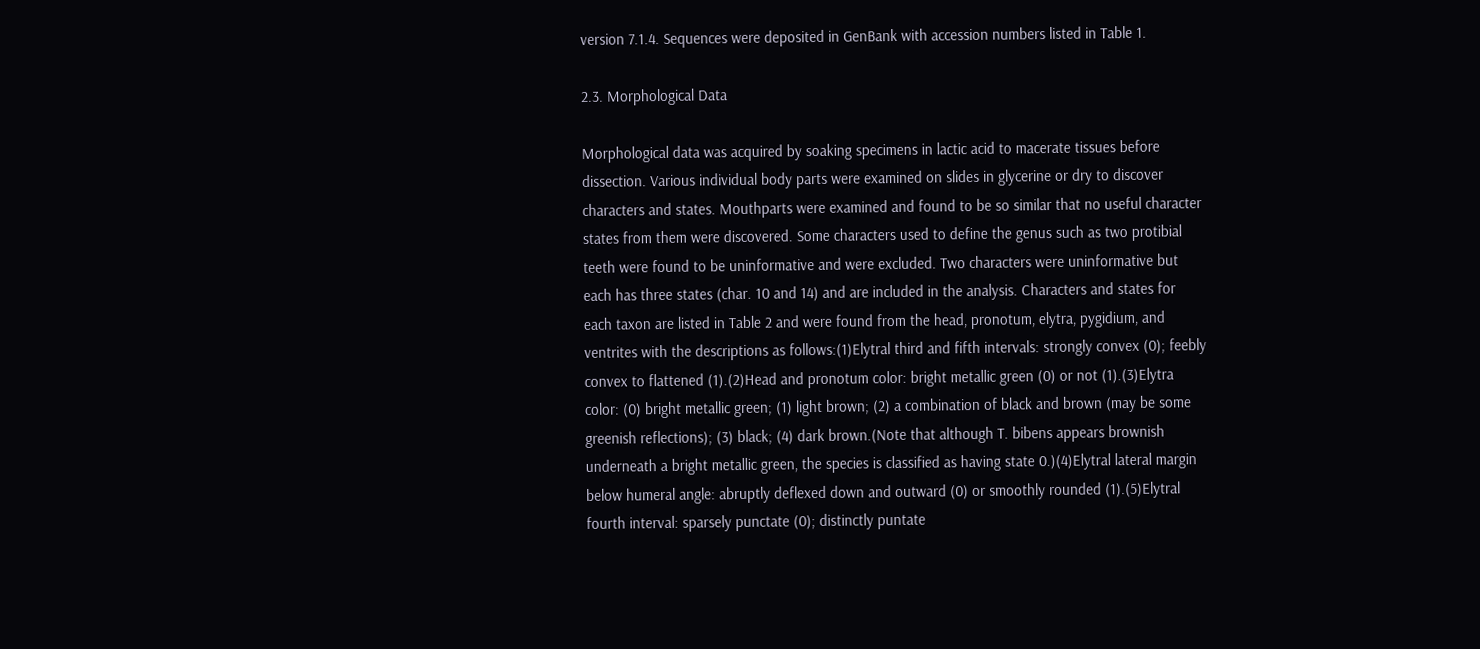version 7.1.4. Sequences were deposited in GenBank with accession numbers listed in Table 1.

2.3. Morphological Data

Morphological data was acquired by soaking specimens in lactic acid to macerate tissues before dissection. Various individual body parts were examined on slides in glycerine or dry to discover characters and states. Mouthparts were examined and found to be so similar that no useful character states from them were discovered. Some characters used to define the genus such as two protibial teeth were found to be uninformative and were excluded. Two characters were uninformative but each has three states (char. 10 and 14) and are included in the analysis. Characters and states for each taxon are listed in Table 2 and were found from the head, pronotum, elytra, pygidium, and ventrites with the descriptions as follows:(1)Elytral third and fifth intervals: strongly convex (0); feebly convex to flattened (1).(2)Head and pronotum color: bright metallic green (0) or not (1).(3)Elytra color: (0) bright metallic green; (1) light brown; (2) a combination of black and brown (may be some greenish reflections); (3) black; (4) dark brown.(Note that although T. bibens appears brownish underneath a bright metallic green, the species is classified as having state 0.)(4)Elytral lateral margin below humeral angle: abruptly deflexed down and outward (0) or smoothly rounded (1).(5)Elytral fourth interval: sparsely punctate (0); distinctly puntate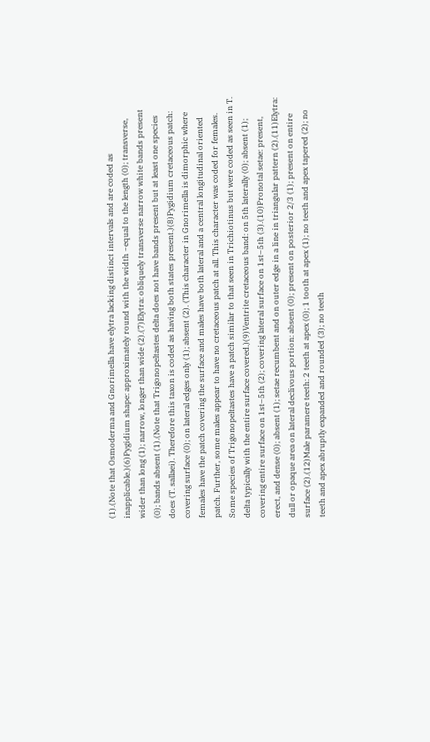(1).(Note that Osmoderma and Gnorimella have elytra lacking distinct intervals and are coded as inapplicable.)(6)Pygidium shape: approximately round with the width ~equal to the length (0); transverse, wider than long (1); narrow, longer than wide (2).(7)Elytra: obliquely transverse narrow white bands present (0); bands absent (1).(Note that Trigonopeltastes delta does not have bands present but at least one species does (T. sallaei). Therefore this taxon is coded as having both states present.)(8)Pygidium cretaceous patch: covering surface (0); on lateral edges only (1); absent (2). (This character in Gnorimella is dimorphic where females have the patch covering the surface and males have both lateral and a central longitudinal oriented patch. Further, some males appear to have no cretaceous patch at all. This character was coded for females. Some species of Trigonopeltastes have a patch similar to that seen in Trichiotinus but were coded as seen in T. delta typically with the entire surface covered.)(9)Ventrite cretaceous band: on 5th laterally (0); absent (1); covering entire surface on 1st–5th (2); covering lateral surface on 1st–5th (3).(10)Pronotal setae: present, erect, and dense (0); absent (1); setae recumbent and on outer edge in a line in triangular pattern (2).(11)Elytra: dull or opaque area on lateral declivous portion: absent (0); present on posterior 2/3 (1); present on entire surface (2).(12)Male paramere teeth: 2 teeth at apex (0); 1 tooth at apex (1); no teeth and apex tapered (2); no teeth and apex abruptly expanded and rounded (3); no teeth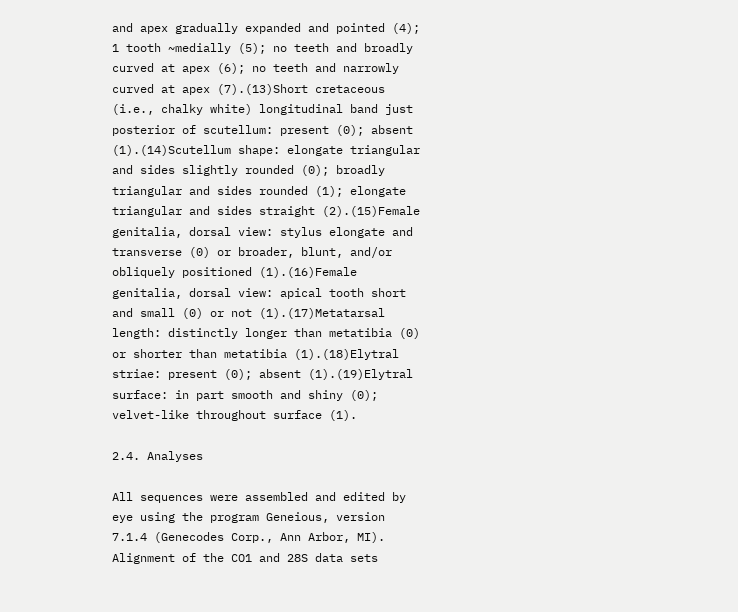and apex gradually expanded and pointed (4); 1 tooth ~medially (5); no teeth and broadly curved at apex (6); no teeth and narrowly curved at apex (7).(13)Short cretaceous (i.e., chalky white) longitudinal band just posterior of scutellum: present (0); absent (1).(14)Scutellum shape: elongate triangular and sides slightly rounded (0); broadly triangular and sides rounded (1); elongate triangular and sides straight (2).(15)Female genitalia, dorsal view: stylus elongate and transverse (0) or broader, blunt, and/or obliquely positioned (1).(16)Female genitalia, dorsal view: apical tooth short and small (0) or not (1).(17)Metatarsal length: distinctly longer than metatibia (0) or shorter than metatibia (1).(18)Elytral striae: present (0); absent (1).(19)Elytral surface: in part smooth and shiny (0); velvet-like throughout surface (1).

2.4. Analyses

All sequences were assembled and edited by eye using the program Geneious, version 7.1.4 (Genecodes Corp., Ann Arbor, MI). Alignment of the CO1 and 28S data sets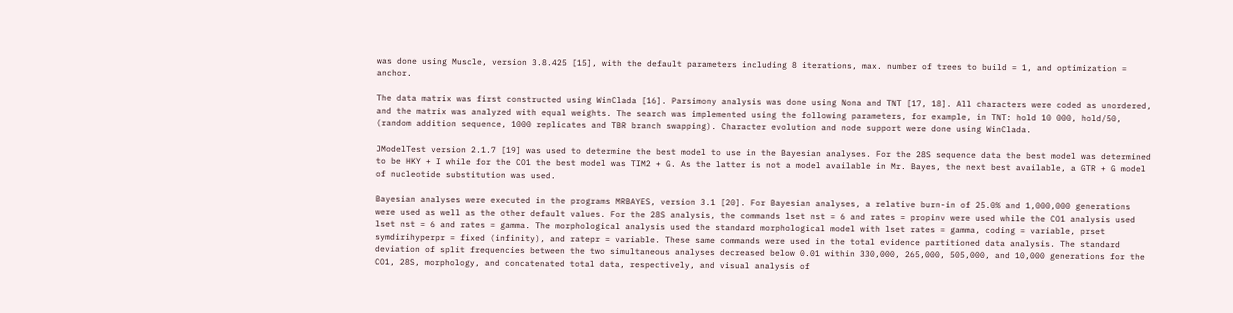was done using Muscle, version 3.8.425 [15], with the default parameters including 8 iterations, max. number of trees to build = 1, and optimization = anchor.

The data matrix was first constructed using WinClada [16]. Parsimony analysis was done using Nona and TNT [17, 18]. All characters were coded as unordered, and the matrix was analyzed with equal weights. The search was implemented using the following parameters, for example, in TNT: hold 10 000, hold/50, (random addition sequence, 1000 replicates and TBR branch swapping). Character evolution and node support were done using WinClada.

JModelTest version 2.1.7 [19] was used to determine the best model to use in the Bayesian analyses. For the 28S sequence data the best model was determined to be HKY + I while for the CO1 the best model was TIM2 + G. As the latter is not a model available in Mr. Bayes, the next best available, a GTR + G model of nucleotide substitution was used.

Bayesian analyses were executed in the programs MRBAYES, version 3.1 [20]. For Bayesian analyses, a relative burn-in of 25.0% and 1,000,000 generations were used as well as the other default values. For the 28S analysis, the commands lset nst = 6 and rates = propinv were used while the CO1 analysis used lset nst = 6 and rates = gamma. The morphological analysis used the standard morphological model with lset rates = gamma, coding = variable, prset symdirihyperpr = fixed (infinity), and ratepr = variable. These same commands were used in the total evidence partitioned data analysis. The standard deviation of split frequencies between the two simultaneous analyses decreased below 0.01 within 330,000, 265,000, 505,000, and 10,000 generations for the CO1, 28S, morphology, and concatenated total data, respectively, and visual analysis of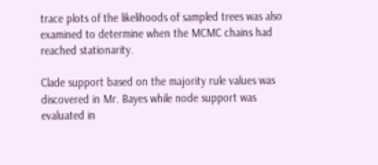trace plots of the likelihoods of sampled trees was also examined to determine when the MCMC chains had reached stationarity.

Clade support based on the majority rule values was discovered in Mr. Bayes while node support was evaluated in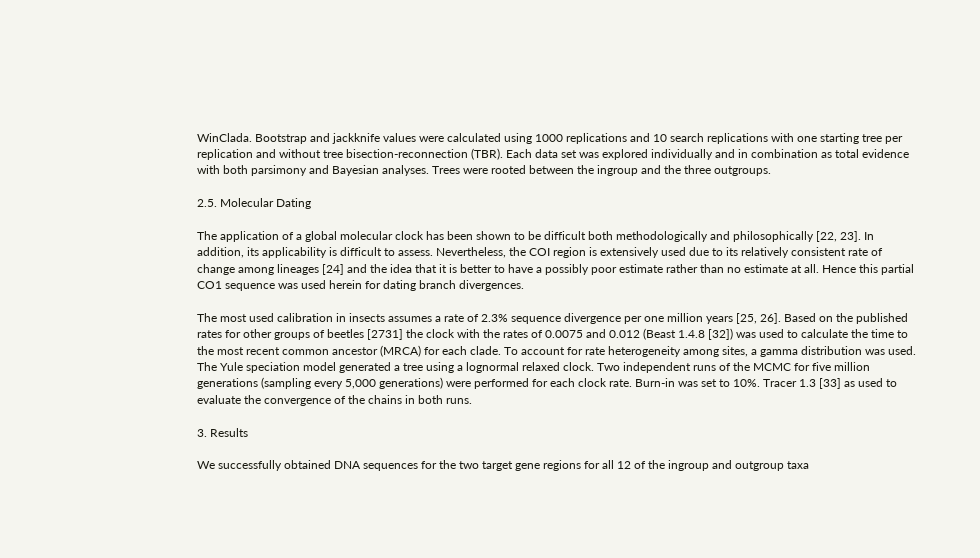WinClada. Bootstrap and jackknife values were calculated using 1000 replications and 10 search replications with one starting tree per replication and without tree bisection-reconnection (TBR). Each data set was explored individually and in combination as total evidence with both parsimony and Bayesian analyses. Trees were rooted between the ingroup and the three outgroups.

2.5. Molecular Dating

The application of a global molecular clock has been shown to be difficult both methodologically and philosophically [22, 23]. In addition, its applicability is difficult to assess. Nevertheless, the COI region is extensively used due to its relatively consistent rate of change among lineages [24] and the idea that it is better to have a possibly poor estimate rather than no estimate at all. Hence this partial CO1 sequence was used herein for dating branch divergences.

The most used calibration in insects assumes a rate of 2.3% sequence divergence per one million years [25, 26]. Based on the published rates for other groups of beetles [2731] the clock with the rates of 0.0075 and 0.012 (Beast 1.4.8 [32]) was used to calculate the time to the most recent common ancestor (MRCA) for each clade. To account for rate heterogeneity among sites, a gamma distribution was used. The Yule speciation model generated a tree using a lognormal relaxed clock. Two independent runs of the MCMC for five million generations (sampling every 5,000 generations) were performed for each clock rate. Burn-in was set to 10%. Tracer 1.3 [33] as used to evaluate the convergence of the chains in both runs.

3. Results

We successfully obtained DNA sequences for the two target gene regions for all 12 of the ingroup and outgroup taxa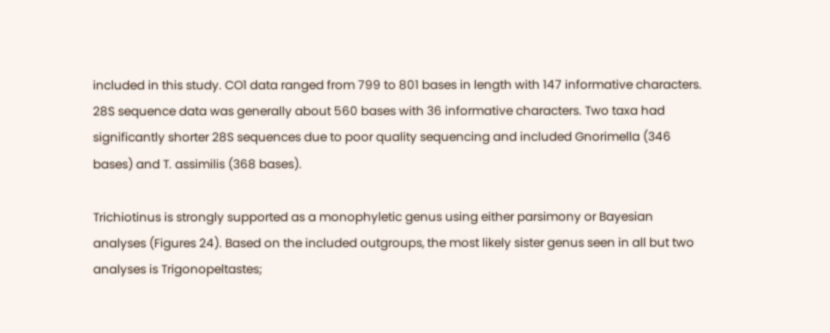included in this study. CO1 data ranged from 799 to 801 bases in length with 147 informative characters. 28S sequence data was generally about 560 bases with 36 informative characters. Two taxa had significantly shorter 28S sequences due to poor quality sequencing and included Gnorimella (346 bases) and T. assimilis (368 bases).

Trichiotinus is strongly supported as a monophyletic genus using either parsimony or Bayesian analyses (Figures 24). Based on the included outgroups, the most likely sister genus seen in all but two analyses is Trigonopeltastes;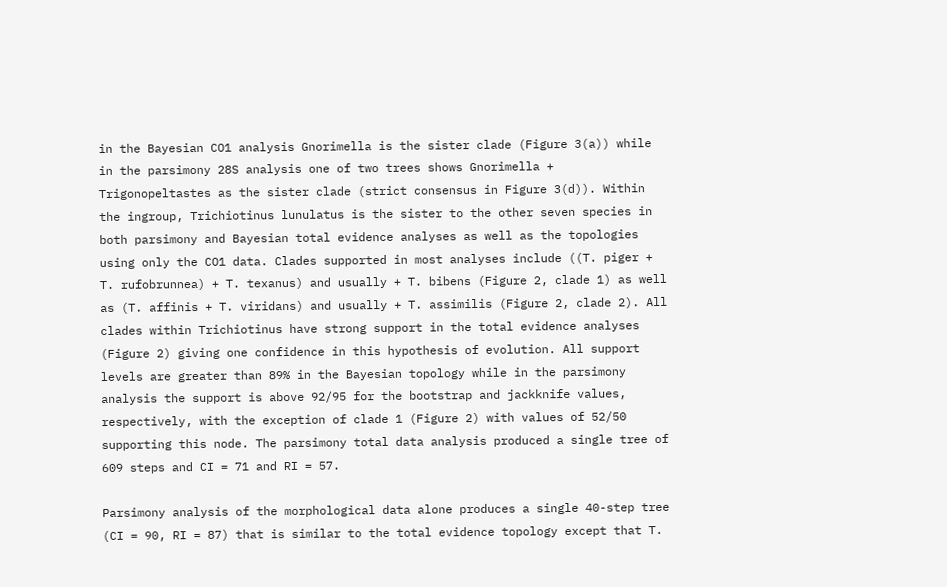in the Bayesian CO1 analysis Gnorimella is the sister clade (Figure 3(a)) while in the parsimony 28S analysis one of two trees shows Gnorimella + Trigonopeltastes as the sister clade (strict consensus in Figure 3(d)). Within the ingroup, Trichiotinus lunulatus is the sister to the other seven species in both parsimony and Bayesian total evidence analyses as well as the topologies using only the CO1 data. Clades supported in most analyses include ((T. piger + T. rufobrunnea) + T. texanus) and usually + T. bibens (Figure 2, clade 1) as well as (T. affinis + T. viridans) and usually + T. assimilis (Figure 2, clade 2). All clades within Trichiotinus have strong support in the total evidence analyses (Figure 2) giving one confidence in this hypothesis of evolution. All support levels are greater than 89% in the Bayesian topology while in the parsimony analysis the support is above 92/95 for the bootstrap and jackknife values, respectively, with the exception of clade 1 (Figure 2) with values of 52/50 supporting this node. The parsimony total data analysis produced a single tree of 609 steps and CI = 71 and RI = 57.

Parsimony analysis of the morphological data alone produces a single 40-step tree (CI = 90, RI = 87) that is similar to the total evidence topology except that T.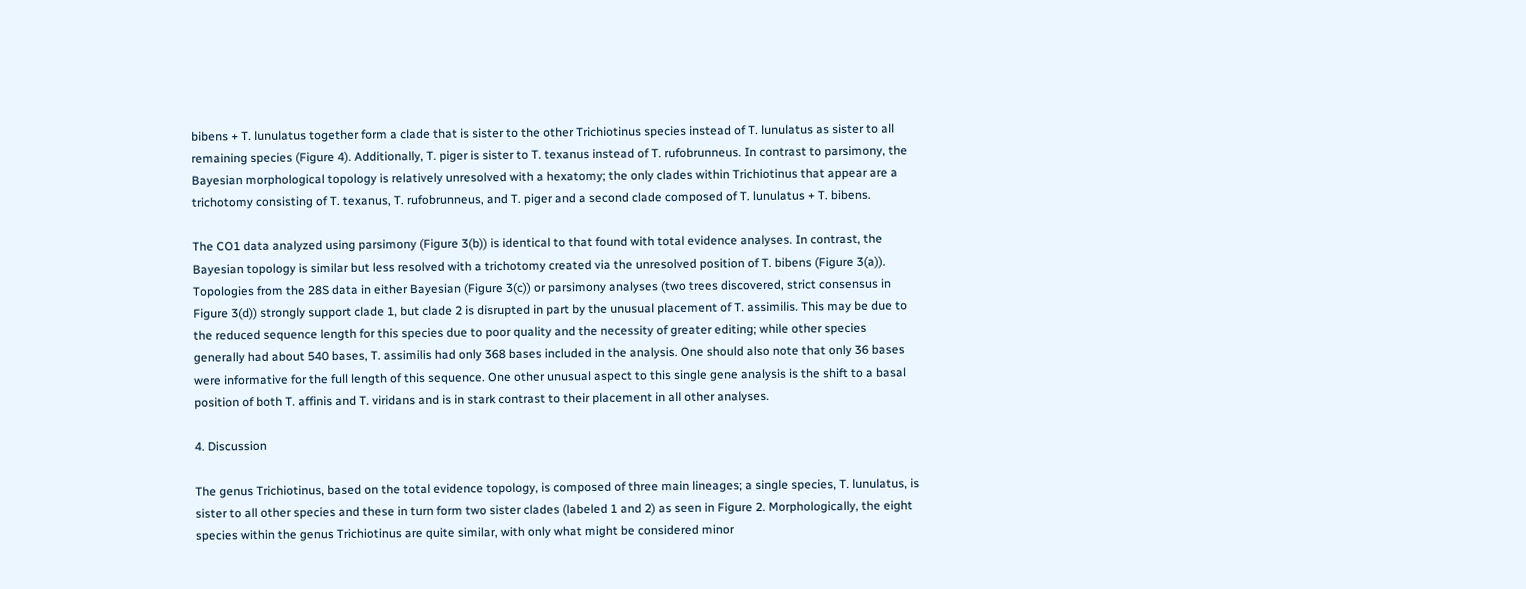bibens + T. lunulatus together form a clade that is sister to the other Trichiotinus species instead of T. lunulatus as sister to all remaining species (Figure 4). Additionally, T. piger is sister to T. texanus instead of T. rufobrunneus. In contrast to parsimony, the Bayesian morphological topology is relatively unresolved with a hexatomy; the only clades within Trichiotinus that appear are a trichotomy consisting of T. texanus, T. rufobrunneus, and T. piger and a second clade composed of T. lunulatus + T. bibens.

The CO1 data analyzed using parsimony (Figure 3(b)) is identical to that found with total evidence analyses. In contrast, the Bayesian topology is similar but less resolved with a trichotomy created via the unresolved position of T. bibens (Figure 3(a)). Topologies from the 28S data in either Bayesian (Figure 3(c)) or parsimony analyses (two trees discovered, strict consensus in Figure 3(d)) strongly support clade 1, but clade 2 is disrupted in part by the unusual placement of T. assimilis. This may be due to the reduced sequence length for this species due to poor quality and the necessity of greater editing; while other species generally had about 540 bases, T. assimilis had only 368 bases included in the analysis. One should also note that only 36 bases were informative for the full length of this sequence. One other unusual aspect to this single gene analysis is the shift to a basal position of both T. affinis and T. viridans and is in stark contrast to their placement in all other analyses.

4. Discussion

The genus Trichiotinus, based on the total evidence topology, is composed of three main lineages; a single species, T. lunulatus, is sister to all other species and these in turn form two sister clades (labeled 1 and 2) as seen in Figure 2. Morphologically, the eight species within the genus Trichiotinus are quite similar, with only what might be considered minor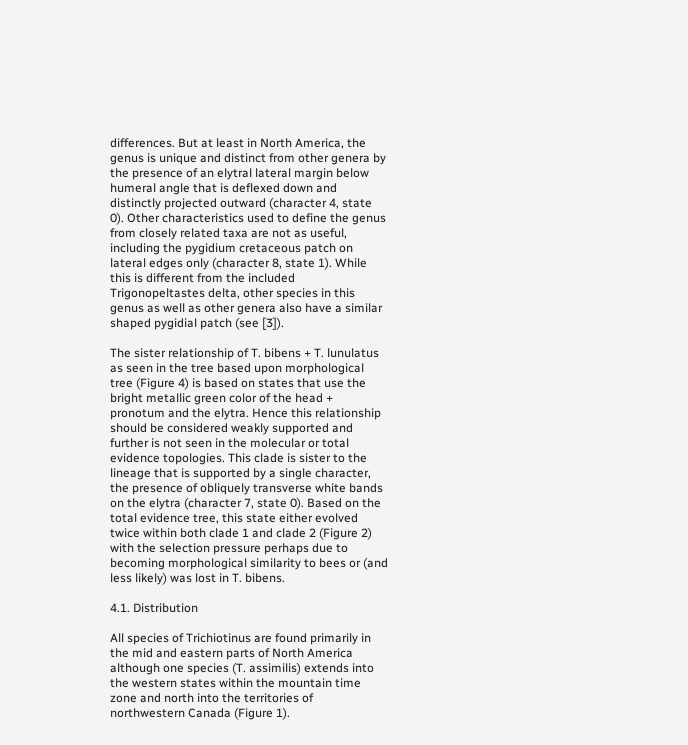differences. But at least in North America, the genus is unique and distinct from other genera by the presence of an elytral lateral margin below humeral angle that is deflexed down and distinctly projected outward (character 4, state 0). Other characteristics used to define the genus from closely related taxa are not as useful, including the pygidium cretaceous patch on lateral edges only (character 8, state 1). While this is different from the included Trigonopeltastes delta, other species in this genus as well as other genera also have a similar shaped pygidial patch (see [3]).

The sister relationship of T. bibens + T. lunulatus as seen in the tree based upon morphological tree (Figure 4) is based on states that use the bright metallic green color of the head + pronotum and the elytra. Hence this relationship should be considered weakly supported and further is not seen in the molecular or total evidence topologies. This clade is sister to the lineage that is supported by a single character, the presence of obliquely transverse white bands on the elytra (character 7, state 0). Based on the total evidence tree, this state either evolved twice within both clade 1 and clade 2 (Figure 2) with the selection pressure perhaps due to becoming morphological similarity to bees or (and less likely) was lost in T. bibens.

4.1. Distribution

All species of Trichiotinus are found primarily in the mid and eastern parts of North America although one species (T. assimilis) extends into the western states within the mountain time zone and north into the territories of northwestern Canada (Figure 1).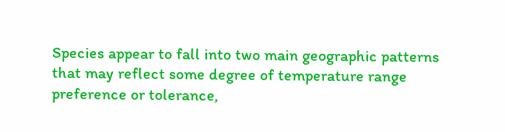Species appear to fall into two main geographic patterns that may reflect some degree of temperature range preference or tolerance,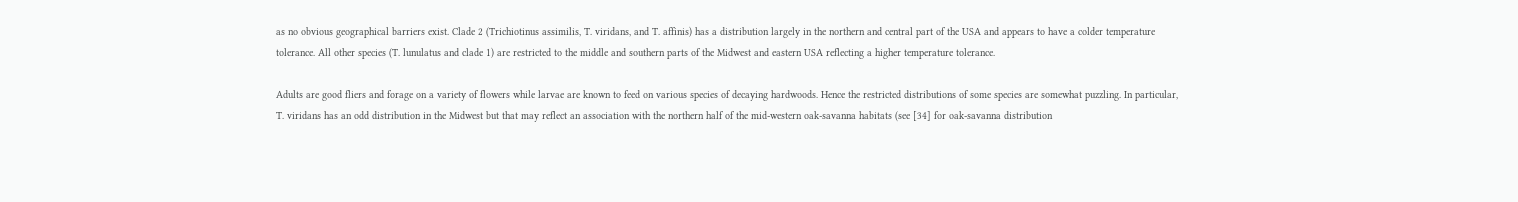as no obvious geographical barriers exist. Clade 2 (Trichiotinus assimilis, T. viridans, and T. affinis) has a distribution largely in the northern and central part of the USA and appears to have a colder temperature tolerance. All other species (T. lunulatus and clade 1) are restricted to the middle and southern parts of the Midwest and eastern USA reflecting a higher temperature tolerance.

Adults are good fliers and forage on a variety of flowers while larvae are known to feed on various species of decaying hardwoods. Hence the restricted distributions of some species are somewhat puzzling. In particular, T. viridans has an odd distribution in the Midwest but that may reflect an association with the northern half of the mid-western oak-savanna habitats (see [34] for oak-savanna distribution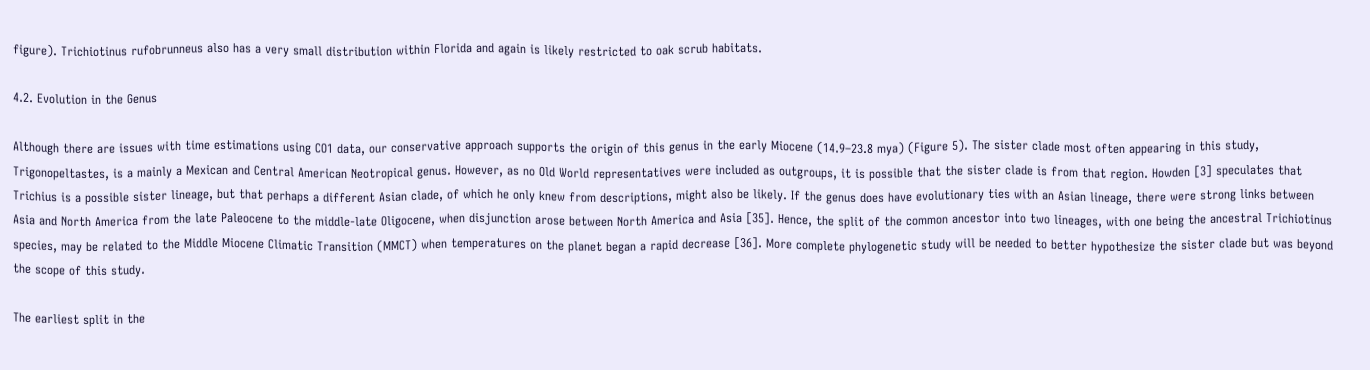figure). Trichiotinus rufobrunneus also has a very small distribution within Florida and again is likely restricted to oak scrub habitats.

4.2. Evolution in the Genus

Although there are issues with time estimations using CO1 data, our conservative approach supports the origin of this genus in the early Miocene (14.9–23.8 mya) (Figure 5). The sister clade most often appearing in this study, Trigonopeltastes, is a mainly a Mexican and Central American Neotropical genus. However, as no Old World representatives were included as outgroups, it is possible that the sister clade is from that region. Howden [3] speculates that Trichius is a possible sister lineage, but that perhaps a different Asian clade, of which he only knew from descriptions, might also be likely. If the genus does have evolutionary ties with an Asian lineage, there were strong links between Asia and North America from the late Paleocene to the middle-late Oligocene, when disjunction arose between North America and Asia [35]. Hence, the split of the common ancestor into two lineages, with one being the ancestral Trichiotinus species, may be related to the Middle Miocene Climatic Transition (MMCT) when temperatures on the planet began a rapid decrease [36]. More complete phylogenetic study will be needed to better hypothesize the sister clade but was beyond the scope of this study.

The earliest split in the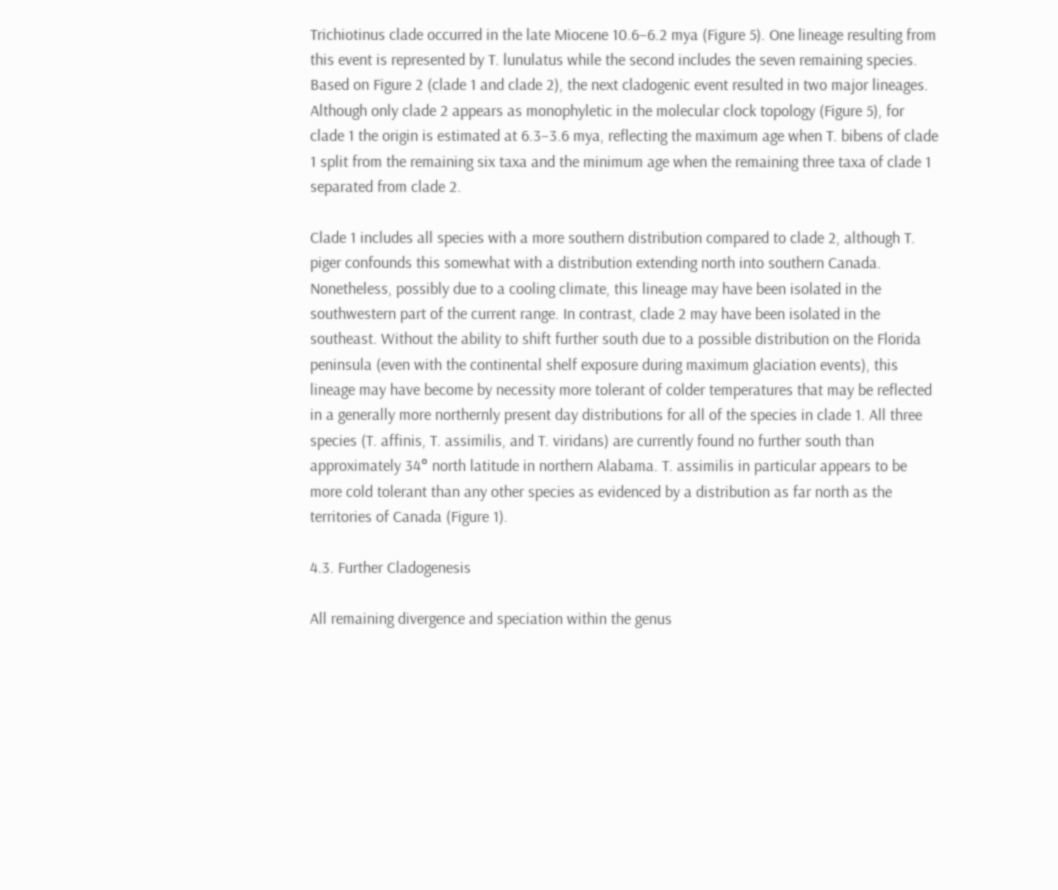Trichiotinus clade occurred in the late Miocene 10.6–6.2 mya (Figure 5). One lineage resulting from this event is represented by T. lunulatus while the second includes the seven remaining species. Based on Figure 2 (clade 1 and clade 2), the next cladogenic event resulted in two major lineages. Although only clade 2 appears as monophyletic in the molecular clock topology (Figure 5), for clade 1 the origin is estimated at 6.3–3.6 mya, reflecting the maximum age when T. bibens of clade 1 split from the remaining six taxa and the minimum age when the remaining three taxa of clade 1 separated from clade 2.

Clade 1 includes all species with a more southern distribution compared to clade 2, although T. piger confounds this somewhat with a distribution extending north into southern Canada. Nonetheless, possibly due to a cooling climate, this lineage may have been isolated in the southwestern part of the current range. In contrast, clade 2 may have been isolated in the southeast. Without the ability to shift further south due to a possible distribution on the Florida peninsula (even with the continental shelf exposure during maximum glaciation events), this lineage may have become by necessity more tolerant of colder temperatures that may be reflected in a generally more northernly present day distributions for all of the species in clade 1. All three species (T. affinis, T. assimilis, and T. viridans) are currently found no further south than approximately 34° north latitude in northern Alabama. T. assimilis in particular appears to be more cold tolerant than any other species as evidenced by a distribution as far north as the territories of Canada (Figure 1).

4.3. Further Cladogenesis

All remaining divergence and speciation within the genus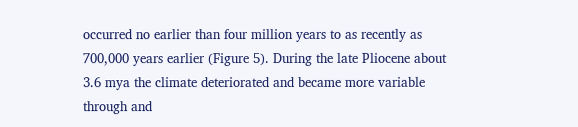occurred no earlier than four million years to as recently as 700,000 years earlier (Figure 5). During the late Pliocene about 3.6 mya the climate deteriorated and became more variable through and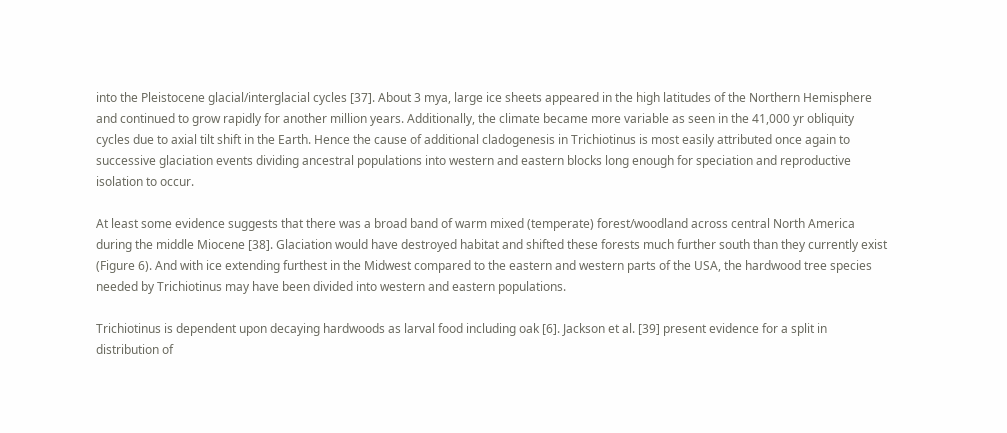into the Pleistocene glacial/interglacial cycles [37]. About 3 mya, large ice sheets appeared in the high latitudes of the Northern Hemisphere and continued to grow rapidly for another million years. Additionally, the climate became more variable as seen in the 41,000 yr obliquity cycles due to axial tilt shift in the Earth. Hence the cause of additional cladogenesis in Trichiotinus is most easily attributed once again to successive glaciation events dividing ancestral populations into western and eastern blocks long enough for speciation and reproductive isolation to occur.

At least some evidence suggests that there was a broad band of warm mixed (temperate) forest/woodland across central North America during the middle Miocene [38]. Glaciation would have destroyed habitat and shifted these forests much further south than they currently exist (Figure 6). And with ice extending furthest in the Midwest compared to the eastern and western parts of the USA, the hardwood tree species needed by Trichiotinus may have been divided into western and eastern populations.

Trichiotinus is dependent upon decaying hardwoods as larval food including oak [6]. Jackson et al. [39] present evidence for a split in distribution of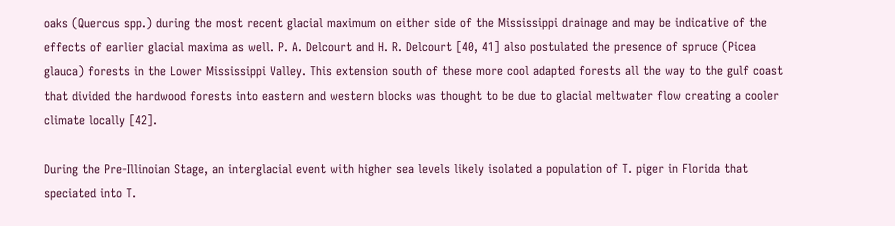oaks (Quercus spp.) during the most recent glacial maximum on either side of the Mississippi drainage and may be indicative of the effects of earlier glacial maxima as well. P. A. Delcourt and H. R. Delcourt [40, 41] also postulated the presence of spruce (Picea glauca) forests in the Lower Mississippi Valley. This extension south of these more cool adapted forests all the way to the gulf coast that divided the hardwood forests into eastern and western blocks was thought to be due to glacial meltwater flow creating a cooler climate locally [42].

During the Pre-Illinoian Stage, an interglacial event with higher sea levels likely isolated a population of T. piger in Florida that speciated into T.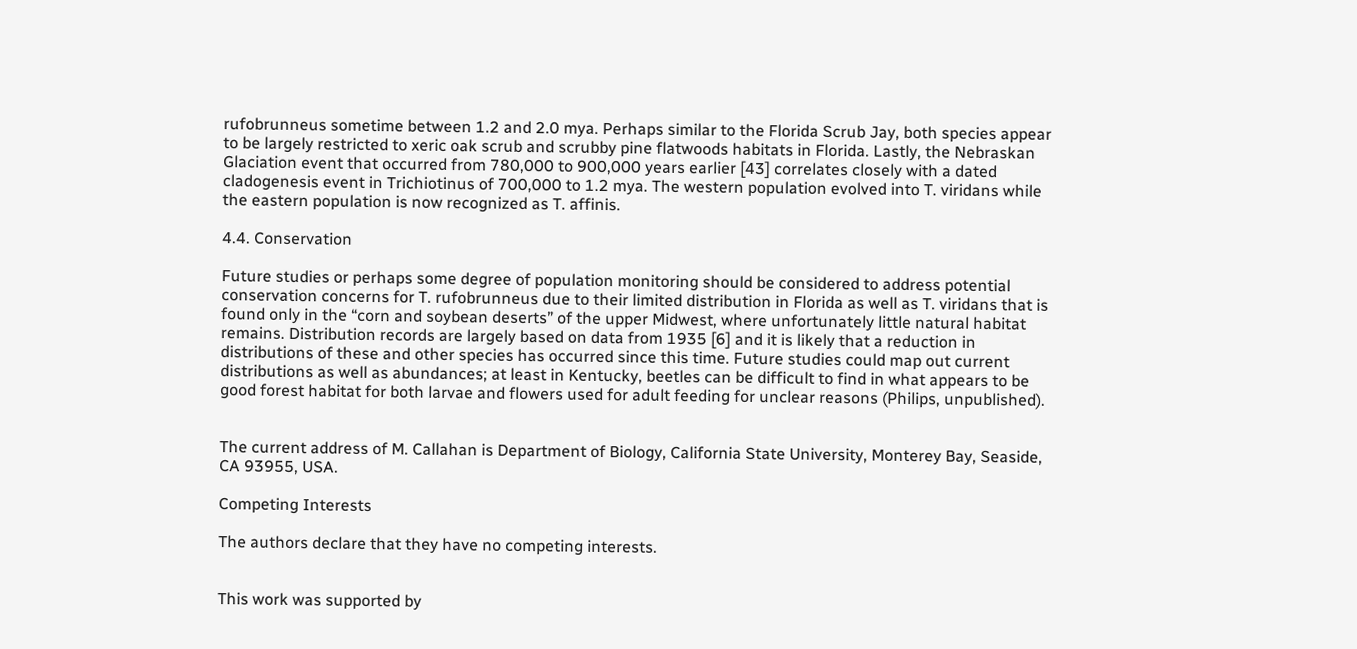rufobrunneus sometime between 1.2 and 2.0 mya. Perhaps similar to the Florida Scrub Jay, both species appear to be largely restricted to xeric oak scrub and scrubby pine flatwoods habitats in Florida. Lastly, the Nebraskan Glaciation event that occurred from 780,000 to 900,000 years earlier [43] correlates closely with a dated cladogenesis event in Trichiotinus of 700,000 to 1.2 mya. The western population evolved into T. viridans while the eastern population is now recognized as T. affinis.

4.4. Conservation

Future studies or perhaps some degree of population monitoring should be considered to address potential conservation concerns for T. rufobrunneus due to their limited distribution in Florida as well as T. viridans that is found only in the “corn and soybean deserts” of the upper Midwest, where unfortunately little natural habitat remains. Distribution records are largely based on data from 1935 [6] and it is likely that a reduction in distributions of these and other species has occurred since this time. Future studies could map out current distributions as well as abundances; at least in Kentucky, beetles can be difficult to find in what appears to be good forest habitat for both larvae and flowers used for adult feeding for unclear reasons (Philips, unpublished).


The current address of M. Callahan is Department of Biology, California State University, Monterey Bay, Seaside, CA 93955, USA.

Competing Interests

The authors declare that they have no competing interests.


This work was supported by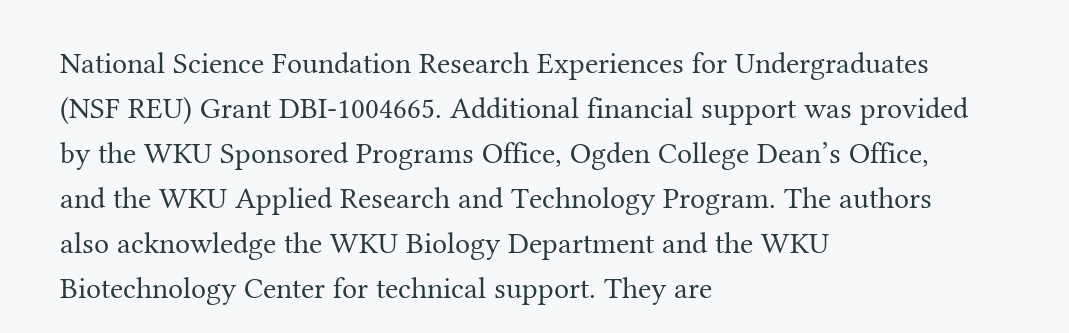National Science Foundation Research Experiences for Undergraduates (NSF REU) Grant DBI-1004665. Additional financial support was provided by the WKU Sponsored Programs Office, Ogden College Dean’s Office, and the WKU Applied Research and Technology Program. The authors also acknowledge the WKU Biology Department and the WKU Biotechnology Center for technical support. They are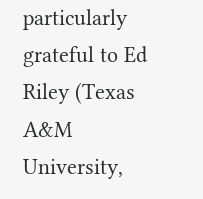particularly grateful to Ed Riley (Texas A&M University,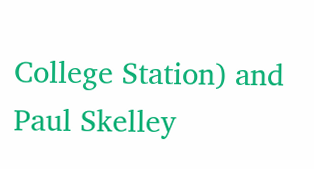College Station) and Paul Skelley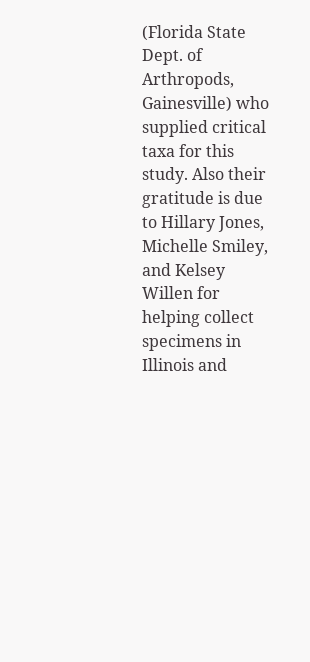(Florida State Dept. of Arthropods, Gainesville) who supplied critical taxa for this study. Also their gratitude is due to Hillary Jones, Michelle Smiley, and Kelsey Willen for helping collect specimens in Illinois and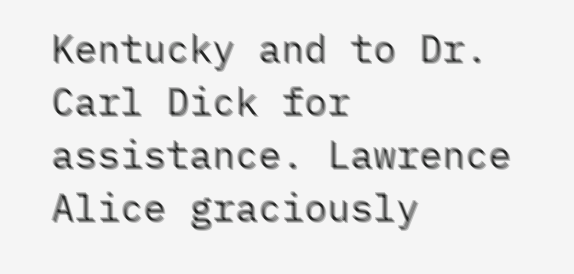Kentucky and to Dr. Carl Dick for assistance. Lawrence Alice graciously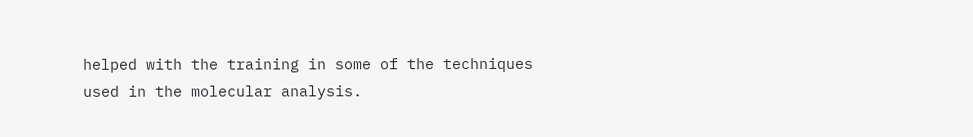helped with the training in some of the techniques used in the molecular analysis.